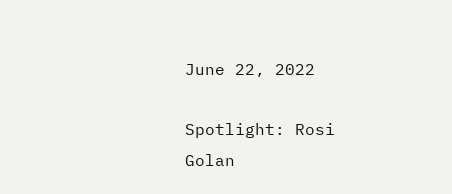June 22, 2022

Spotlight: Rosi Golan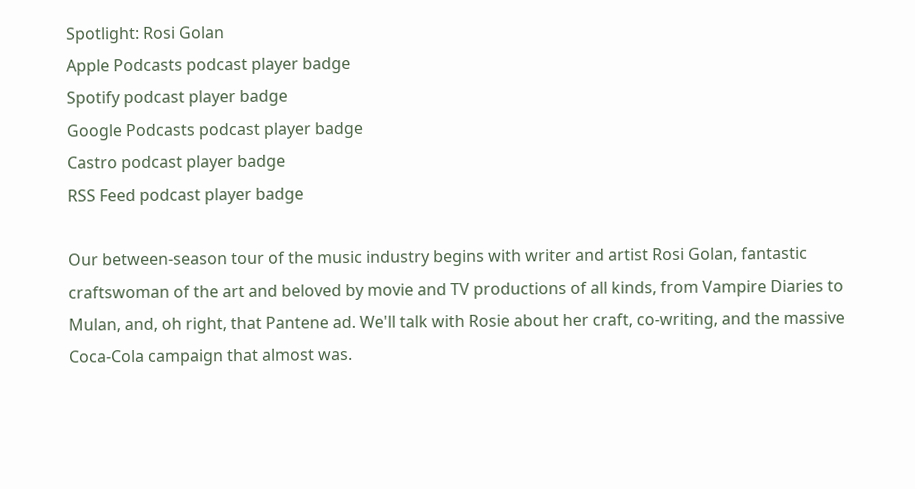Spotlight: Rosi Golan
Apple Podcasts podcast player badge
Spotify podcast player badge
Google Podcasts podcast player badge
Castro podcast player badge
RSS Feed podcast player badge

Our between-season tour of the music industry begins with writer and artist Rosi Golan, fantastic craftswoman of the art and beloved by movie and TV productions of all kinds, from Vampire Diaries to Mulan, and, oh right, that Pantene ad. We'll talk with Rosie about her craft, co-writing, and the massive Coca-Cola campaign that almost was.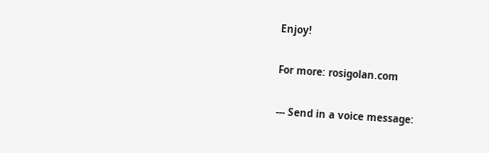Enjoy!

For more: rosigolan.com

--- Send in a voice message: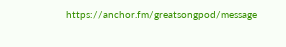https://anchor.fm/greatsongpod/message